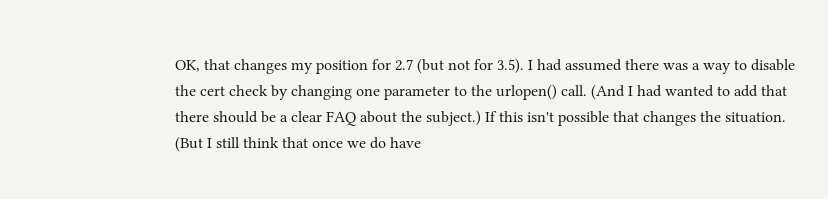OK, that changes my position for 2.7 (but not for 3.5). I had assumed there was a way to disable the cert check by changing one parameter to the urlopen() call. (And I had wanted to add that there should be a clear FAQ about the subject.) If this isn't possible that changes the situation. (But I still think that once we do have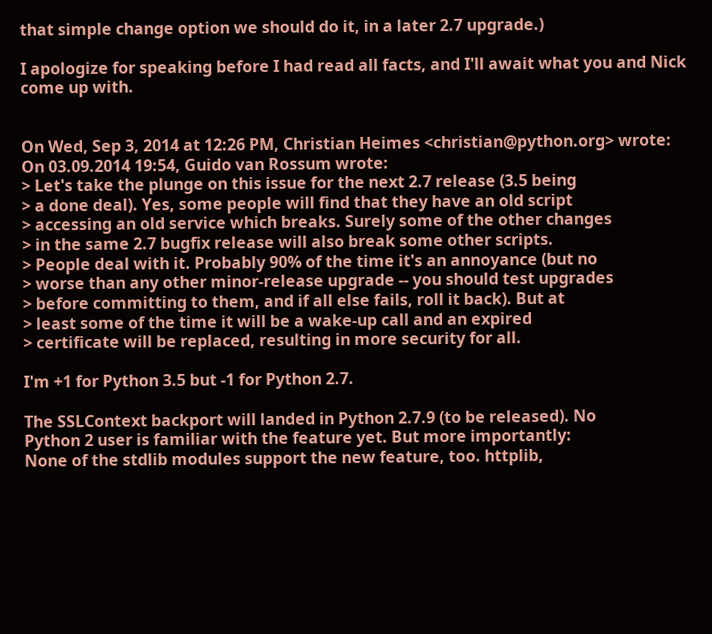that simple change option we should do it, in a later 2.7 upgrade.)

I apologize for speaking before I had read all facts, and I'll await what you and Nick come up with.


On Wed, Sep 3, 2014 at 12:26 PM, Christian Heimes <christian@python.org> wrote:
On 03.09.2014 19:54, Guido van Rossum wrote:
> Let's take the plunge on this issue for the next 2.7 release (3.5 being
> a done deal). Yes, some people will find that they have an old script
> accessing an old service which breaks. Surely some of the other changes
> in the same 2.7 bugfix release will also break some other scripts.
> People deal with it. Probably 90% of the time it's an annoyance (but no
> worse than any other minor-release upgrade -- you should test upgrades
> before committing to them, and if all else fails, roll it back). But at
> least some of the time it will be a wake-up call and an expired
> certificate will be replaced, resulting in more security for all.

I'm +1 for Python 3.5 but -1 for Python 2.7.

The SSLContext backport will landed in Python 2.7.9 (to be released). No
Python 2 user is familiar with the feature yet. But more importantly:
None of the stdlib modules support the new feature, too. httplib,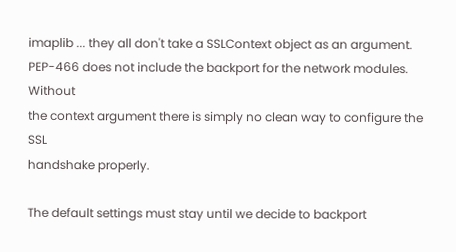imaplib ... they all don't take a SSLContext object as an argument.
PEP-466 does not include the backport for the network modules. Without
the context argument there is simply no clean way to configure the SSL
handshake properly.

The default settings must stay until we decide to backport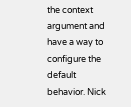the context
argument and have a way to configure the default behavior. Nick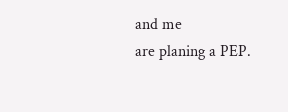and me
are planing a PEP.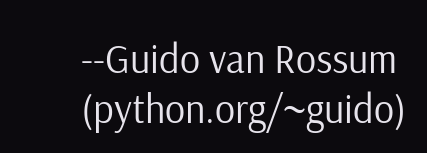--Guido van Rossum (python.org/~guido)